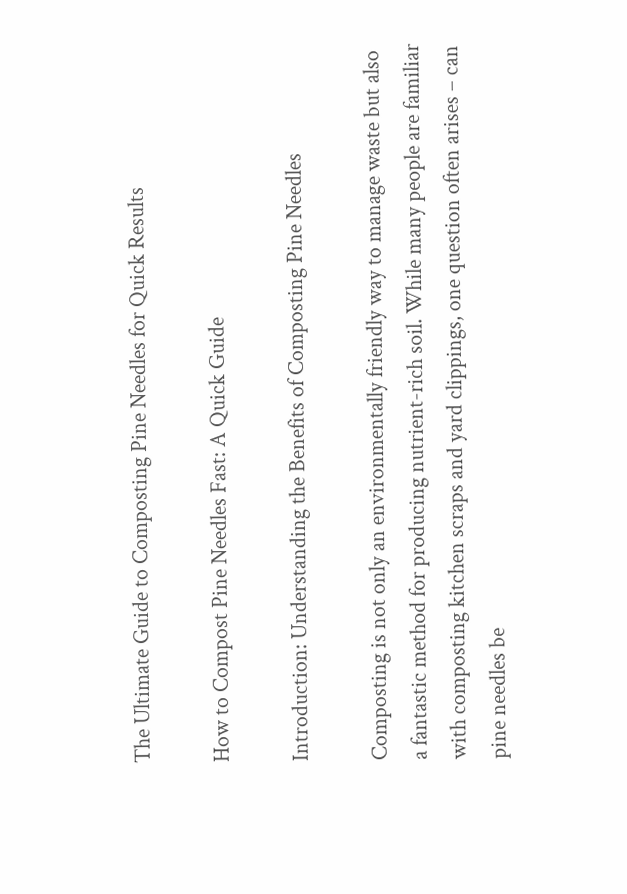The Ultimate Guide to Composting Pine Needles for Quick Results

How to Compost Pine Needles Fast: A Quick Guide

Introduction: Understanding the Benefits of Composting Pine Needles

Composting is not only an environmentally friendly way to manage waste but also a fantastic method for producing nutrient-rich soil. While many people are familiar with composting kitchen scraps and yard clippings, one question often arises – can pine needles be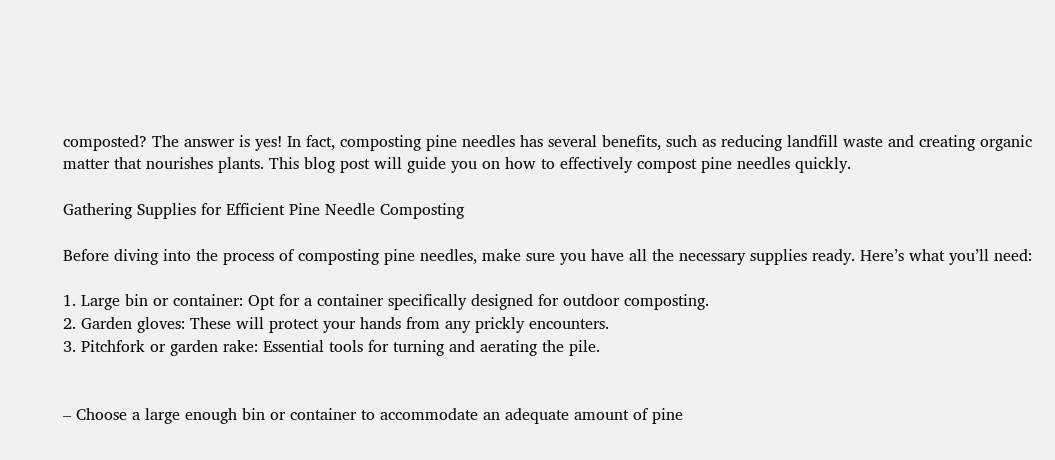composted? The answer is yes! In fact, composting pine needles has several benefits, such as reducing landfill waste and creating organic matter that nourishes plants. This blog post will guide you on how to effectively compost pine needles quickly.

Gathering Supplies for Efficient Pine Needle Composting

Before diving into the process of composting pine needles, make sure you have all the necessary supplies ready. Here’s what you’ll need:

1. Large bin or container: Opt for a container specifically designed for outdoor composting.
2. Garden gloves: These will protect your hands from any prickly encounters.
3. Pitchfork or garden rake: Essential tools for turning and aerating the pile.


– Choose a large enough bin or container to accommodate an adequate amount of pine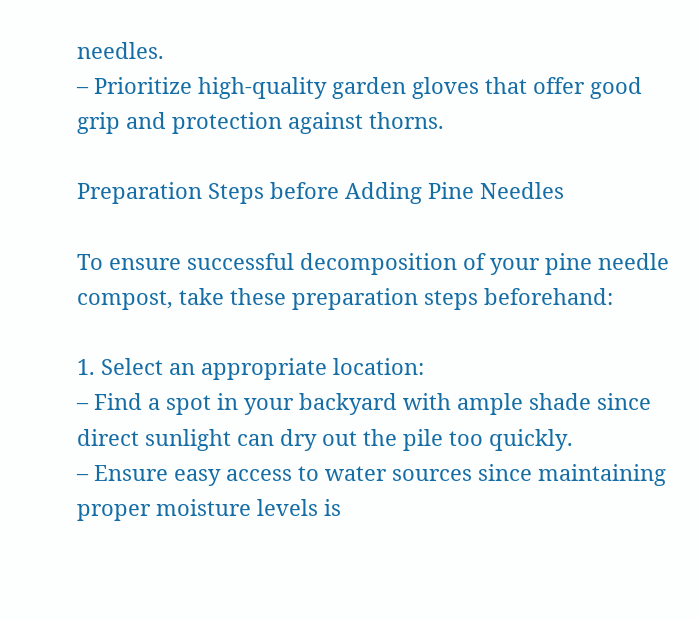needles.
– Prioritize high-quality garden gloves that offer good grip and protection against thorns.

Preparation Steps before Adding Pine Needles

To ensure successful decomposition of your pine needle compost, take these preparation steps beforehand:

1. Select an appropriate location:
– Find a spot in your backyard with ample shade since direct sunlight can dry out the pile too quickly.
– Ensure easy access to water sources since maintaining proper moisture levels is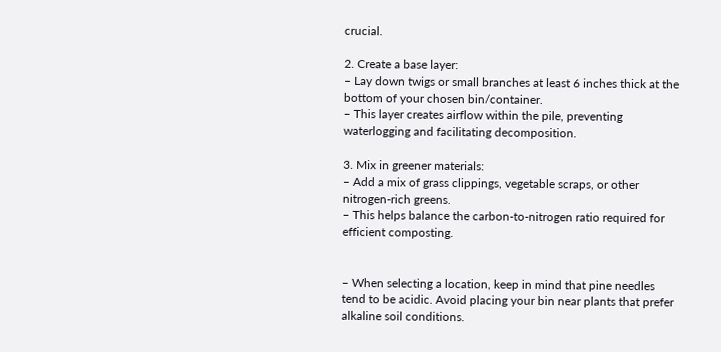crucial.

2. Create a base layer:
– Lay down twigs or small branches at least 6 inches thick at the bottom of your chosen bin/container.
– This layer creates airflow within the pile, preventing waterlogging and facilitating decomposition.

3. Mix in greener materials:
– Add a mix of grass clippings, vegetable scraps, or other nitrogen-rich greens.
– This helps balance the carbon-to-nitrogen ratio required for efficient composting.


– When selecting a location, keep in mind that pine needles tend to be acidic. Avoid placing your bin near plants that prefer alkaline soil conditions.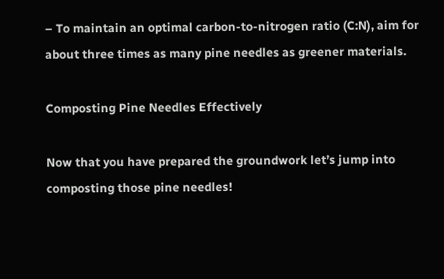– To maintain an optimal carbon-to-nitrogen ratio (C:N), aim for about three times as many pine needles as greener materials.

Composting Pine Needles Effectively

Now that you have prepared the groundwork let’s jump into composting those pine needles!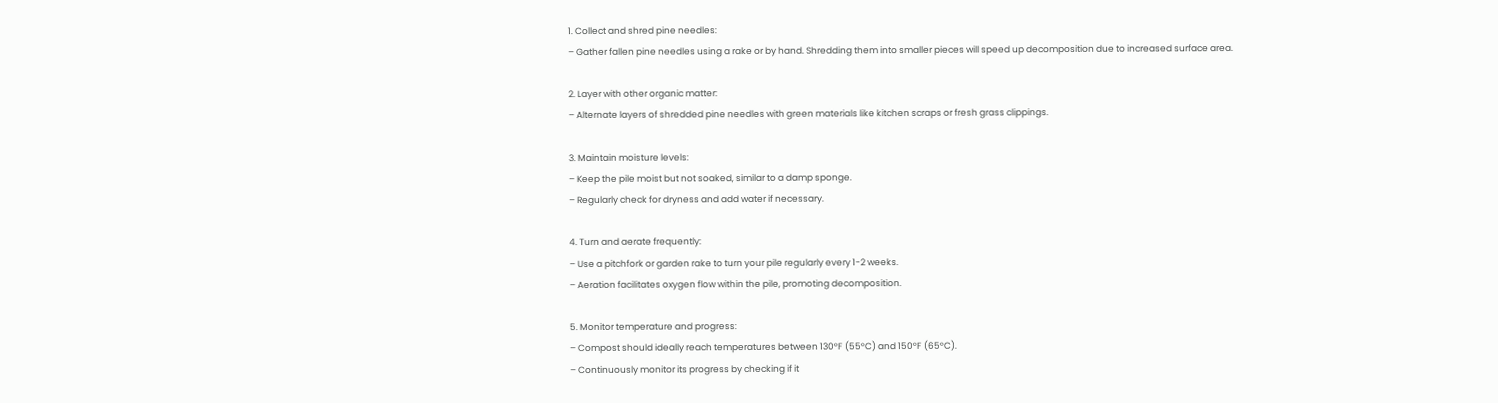1. Collect and shred pine needles:
– Gather fallen pine needles using a rake or by hand. Shredding them into smaller pieces will speed up decomposition due to increased surface area.

2. Layer with other organic matter:
– Alternate layers of shredded pine needles with green materials like kitchen scraps or fresh grass clippings.

3. Maintain moisture levels:
– Keep the pile moist but not soaked, similar to a damp sponge.
– Regularly check for dryness and add water if necessary.

4. Turn and aerate frequently:
– Use a pitchfork or garden rake to turn your pile regularly every 1-2 weeks.
– Aeration facilitates oxygen flow within the pile, promoting decomposition.

5. Monitor temperature and progress:
– Compost should ideally reach temperatures between 130°F (55°C) and 150°F (65°C).
– Continuously monitor its progress by checking if it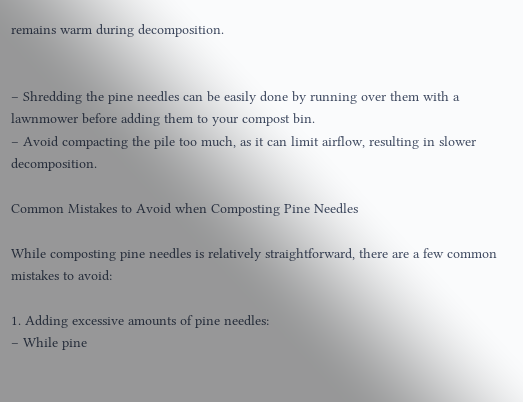remains warm during decomposition.


– Shredding the pine needles can be easily done by running over them with a lawnmower before adding them to your compost bin.
– Avoid compacting the pile too much, as it can limit airflow, resulting in slower decomposition.

Common Mistakes to Avoid when Composting Pine Needles

While composting pine needles is relatively straightforward, there are a few common mistakes to avoid:

1. Adding excessive amounts of pine needles:
– While pine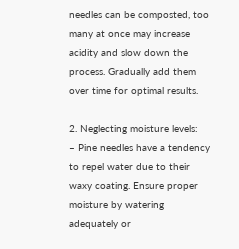needles can be composted, too many at once may increase acidity and slow down the process. Gradually add them over time for optimal results.

2. Neglecting moisture levels:
– Pine needles have a tendency to repel water due to their waxy coating. Ensure proper moisture by watering adequately or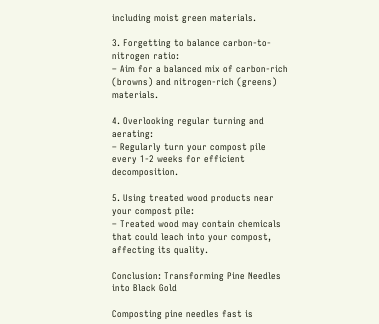including moist green materials.

3. Forgetting to balance carbon-to-nitrogen ratio:
– Aim for a balanced mix of carbon-rich (browns) and nitrogen-rich (greens) materials.

4. Overlooking regular turning and aerating:
– Regularly turn your compost pile every 1-2 weeks for efficient decomposition.

5. Using treated wood products near your compost pile:
– Treated wood may contain chemicals that could leach into your compost, affecting its quality.

Conclusion: Transforming Pine Needles into Black Gold

Composting pine needles fast is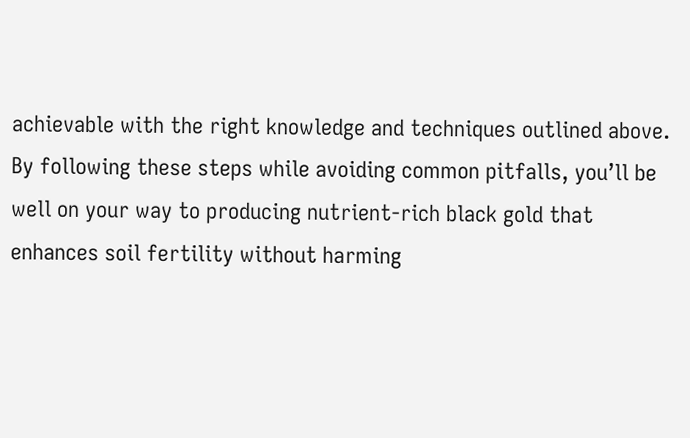achievable with the right knowledge and techniques outlined above. By following these steps while avoiding common pitfalls, you’ll be well on your way to producing nutrient-rich black gold that enhances soil fertility without harming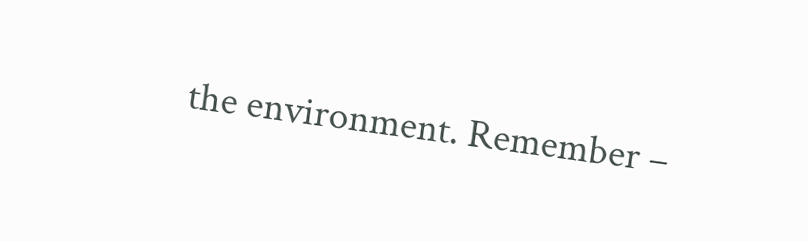the environment. Remember –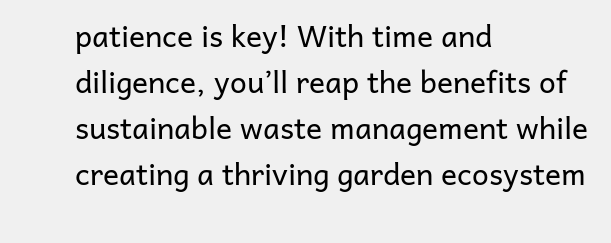patience is key! With time and diligence, you’ll reap the benefits of sustainable waste management while creating a thriving garden ecosystem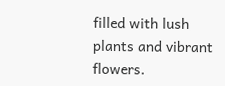filled with lush plants and vibrant flowers.